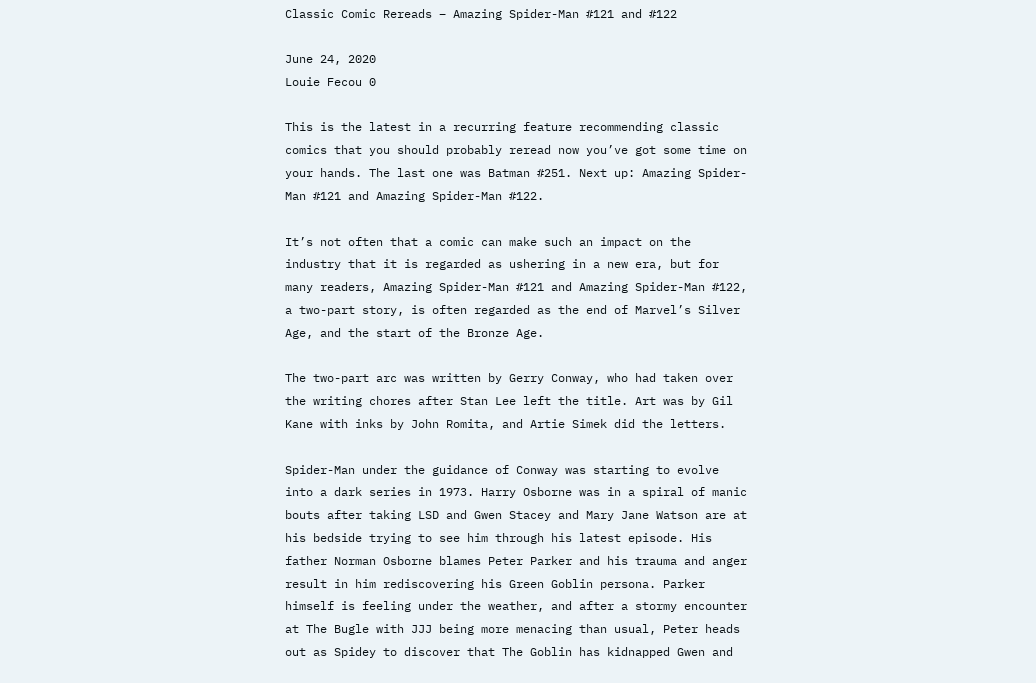Classic Comic Rereads – Amazing Spider-Man #121 and #122

June 24, 2020
Louie Fecou 0

This is the latest in a recurring feature recommending classic comics that you should probably reread now you’ve got some time on your hands. The last one was Batman #251. Next up: Amazing Spider-Man #121 and Amazing Spider-Man #122.

It’s not often that a comic can make such an impact on the industry that it is regarded as ushering in a new era, but for many readers, Amazing Spider-Man #121 and Amazing Spider-Man #122, a two-part story, is often regarded as the end of Marvel’s Silver Age, and the start of the Bronze Age.

The two-part arc was written by Gerry Conway, who had taken over the writing chores after Stan Lee left the title. Art was by Gil Kane with inks by John Romita, and Artie Simek did the letters.

Spider-Man under the guidance of Conway was starting to evolve into a dark series in 1973. Harry Osborne was in a spiral of manic bouts after taking LSD and Gwen Stacey and Mary Jane Watson are at his bedside trying to see him through his latest episode. His father Norman Osborne blames Peter Parker and his trauma and anger result in him rediscovering his Green Goblin persona. Parker himself is feeling under the weather, and after a stormy encounter at The Bugle with JJJ being more menacing than usual, Peter heads out as Spidey to discover that The Goblin has kidnapped Gwen and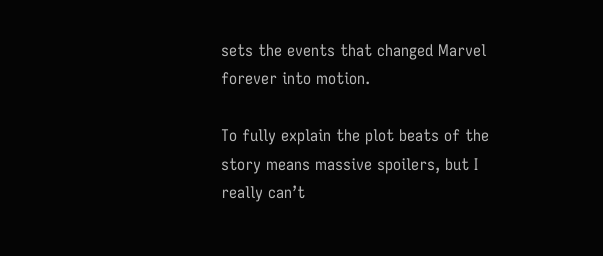sets the events that changed Marvel forever into motion.

To fully explain the plot beats of the story means massive spoilers, but I really can’t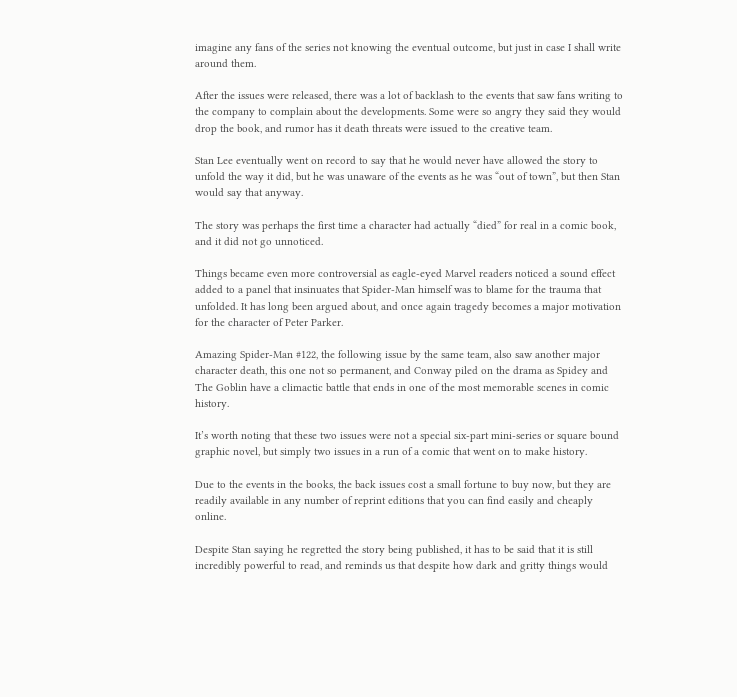imagine any fans of the series not knowing the eventual outcome, but just in case I shall write around them.

After the issues were released, there was a lot of backlash to the events that saw fans writing to the company to complain about the developments. Some were so angry they said they would drop the book, and rumor has it death threats were issued to the creative team.

Stan Lee eventually went on record to say that he would never have allowed the story to unfold the way it did, but he was unaware of the events as he was “out of town”, but then Stan would say that anyway.

The story was perhaps the first time a character had actually “died” for real in a comic book, and it did not go unnoticed.

Things became even more controversial as eagle-eyed Marvel readers noticed a sound effect added to a panel that insinuates that Spider-Man himself was to blame for the trauma that unfolded. It has long been argued about, and once again tragedy becomes a major motivation for the character of Peter Parker.

Amazing Spider-Man #122, the following issue by the same team, also saw another major character death, this one not so permanent, and Conway piled on the drama as Spidey and The Goblin have a climactic battle that ends in one of the most memorable scenes in comic history.

It’s worth noting that these two issues were not a special six-part mini-series or square bound graphic novel, but simply two issues in a run of a comic that went on to make history.

Due to the events in the books, the back issues cost a small fortune to buy now, but they are readily available in any number of reprint editions that you can find easily and cheaply online.

Despite Stan saying he regretted the story being published, it has to be said that it is still incredibly powerful to read, and reminds us that despite how dark and gritty things would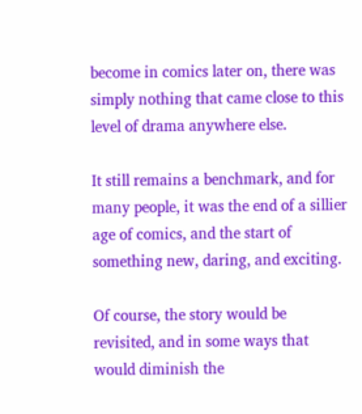become in comics later on, there was simply nothing that came close to this level of drama anywhere else.

It still remains a benchmark, and for many people, it was the end of a sillier age of comics, and the start of something new, daring, and exciting.

Of course, the story would be revisited, and in some ways that would diminish the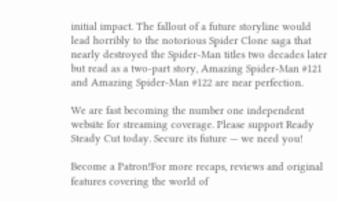initial impact. The fallout of a future storyline would lead horribly to the notorious Spider Clone saga that nearly destroyed the Spider-Man titles two decades later but read as a two-part story, Amazing Spider-Man #121 and Amazing Spider-Man #122 are near perfection.

We are fast becoming the number one independent website for streaming coverage. Please support Ready Steady Cut today. Secure its future — we need you!

Become a Patron!For more recaps, reviews and original features covering the world of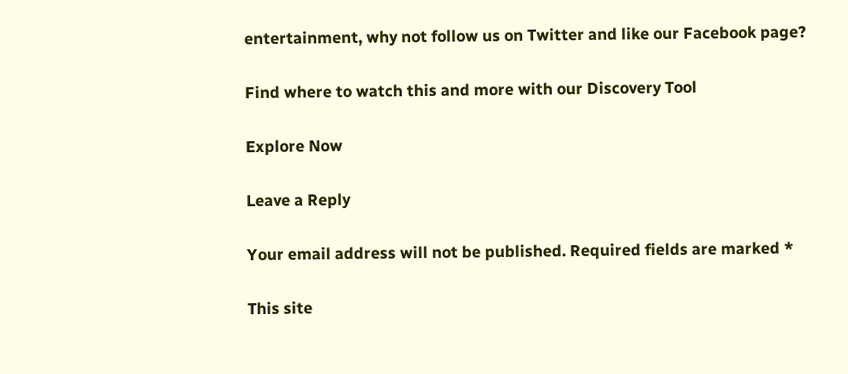entertainment, why not follow us on Twitter and like our Facebook page?

Find where to watch this and more with our Discovery Tool

Explore Now

Leave a Reply

Your email address will not be published. Required fields are marked *

This site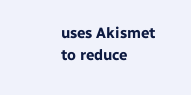uses Akismet to reduce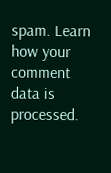spam. Learn how your comment data is processed.